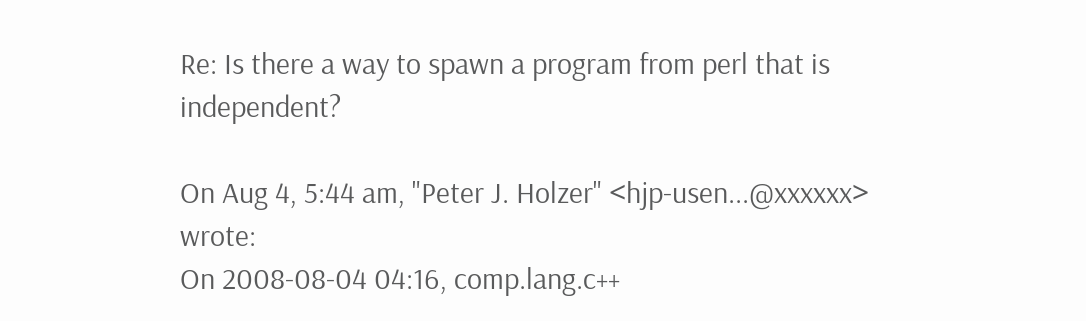Re: Is there a way to spawn a program from perl that is independent?

On Aug 4, 5:44 am, "Peter J. Holzer" <hjp-usen...@xxxxxx> wrote:
On 2008-08-04 04:16, comp.lang.c++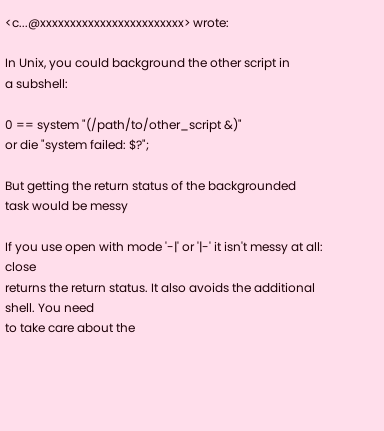<c...@xxxxxxxxxxxxxxxxxxxxxxxx> wrote:

In Unix, you could background the other script in
a subshell:

0 == system "(/path/to/other_script &)"
or die "system failed: $?";

But getting the return status of the backgrounded
task would be messy

If you use open with mode '-|' or '|-' it isn't messy at all: close
returns the return status. It also avoids the additional shell. You need
to take care about the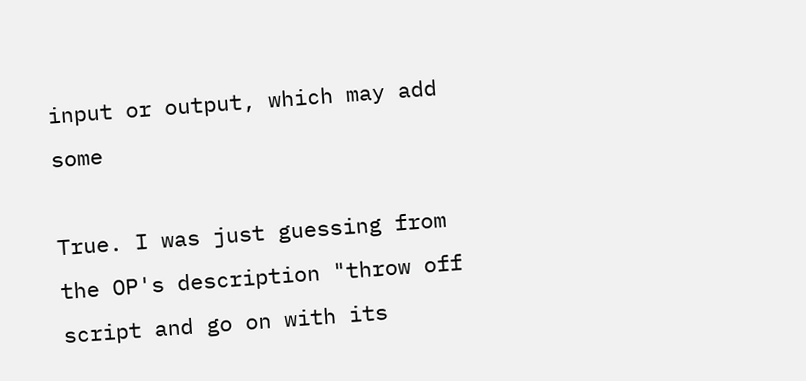input or output, which may add some

True. I was just guessing from the OP's description "throw off
script and go on with its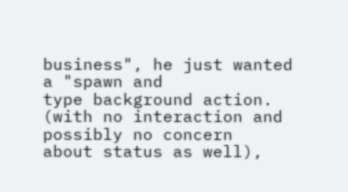business", he just wanted a "spawn and
type background action. (with no interaction and possibly no concern
about status as well),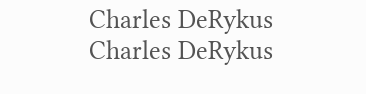Charles DeRykus
Charles DeRykus